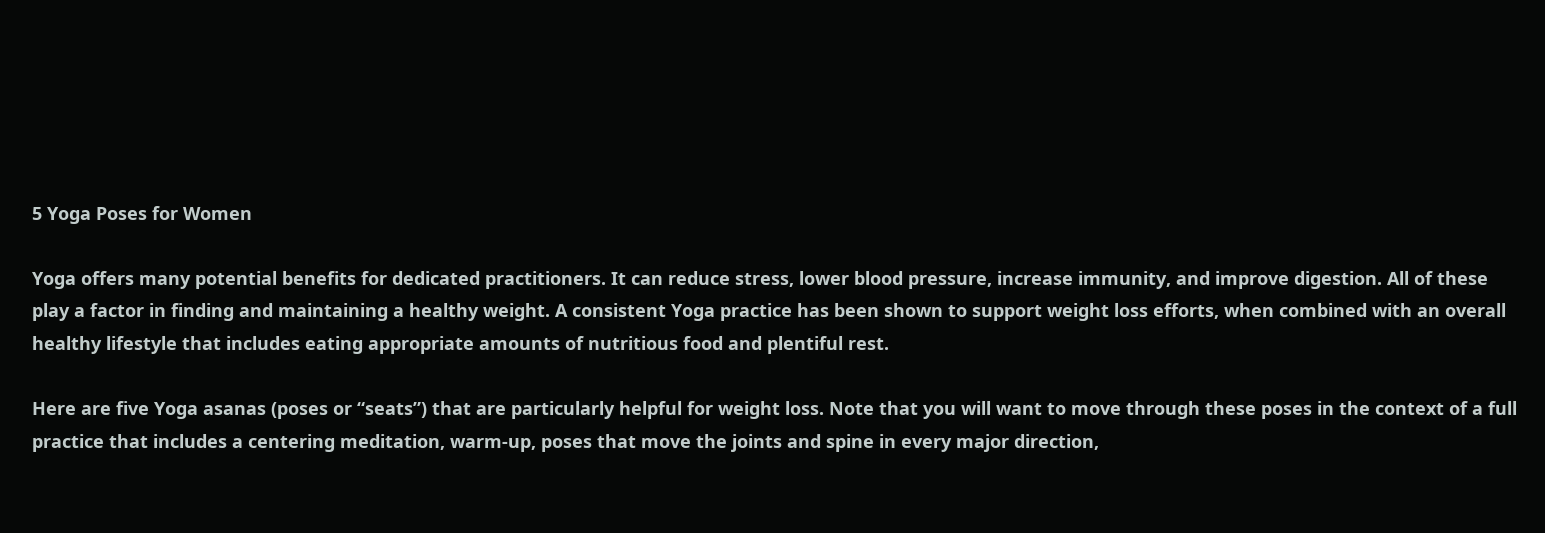5 Yoga Poses for Women

Yoga offers many potential benefits for dedicated practitioners. It can reduce stress, lower blood pressure, increase immunity, and improve digestion. All of these play a factor in finding and maintaining a healthy weight. A consistent Yoga practice has been shown to support weight loss efforts, when combined with an overall healthy lifestyle that includes eating appropriate amounts of nutritious food and plentiful rest.

Here are five Yoga asanas (poses or “seats”) that are particularly helpful for weight loss. Note that you will want to move through these poses in the context of a full practice that includes a centering meditation, warm-up, poses that move the joints and spine in every major direction,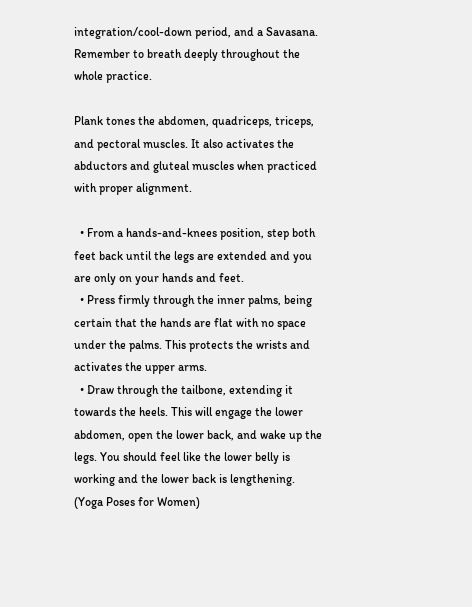integration/cool-down period, and a Savasana. Remember to breath deeply throughout the whole practice.

Plank tones the abdomen, quadriceps, triceps, and pectoral muscles. It also activates the abductors and gluteal muscles when practiced with proper alignment.

  • From a hands-and-knees position, step both feet back until the legs are extended and you are only on your hands and feet.
  • Press firmly through the inner palms, being certain that the hands are flat with no space under the palms. This protects the wrists and activates the upper arms.
  • Draw through the tailbone, extending it towards the heels. This will engage the lower abdomen, open the lower back, and wake up the legs. You should feel like the lower belly is working and the lower back is lengthening. (Yoga Poses for Women)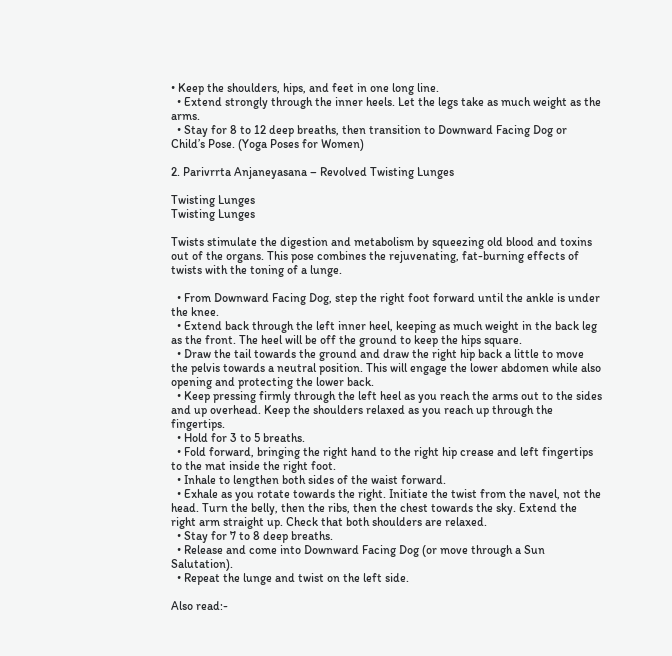• Keep the shoulders, hips, and feet in one long line.
  • Extend strongly through the inner heels. Let the legs take as much weight as the arms.
  • Stay for 8 to 12 deep breaths, then transition to Downward Facing Dog or Child’s Pose. (Yoga Poses for Women)

2. Parivrrta Anjaneyasana – Revolved Twisting Lunges

Twisting Lunges
Twisting Lunges

Twists stimulate the digestion and metabolism by squeezing old blood and toxins out of the organs. This pose combines the rejuvenating, fat-burning effects of twists with the toning of a lunge.

  • From Downward Facing Dog, step the right foot forward until the ankle is under the knee.
  • Extend back through the left inner heel, keeping as much weight in the back leg as the front. The heel will be off the ground to keep the hips square.
  • Draw the tail towards the ground and draw the right hip back a little to move the pelvis towards a neutral position. This will engage the lower abdomen while also opening and protecting the lower back.
  • Keep pressing firmly through the left heel as you reach the arms out to the sides and up overhead. Keep the shoulders relaxed as you reach up through the fingertips.
  • Hold for 3 to 5 breaths.
  • Fold forward, bringing the right hand to the right hip crease and left fingertips to the mat inside the right foot.
  • Inhale to lengthen both sides of the waist forward.
  • Exhale as you rotate towards the right. Initiate the twist from the navel, not the head. Turn the belly, then the ribs, then the chest towards the sky. Extend the right arm straight up. Check that both shoulders are relaxed.
  • Stay for 7 to 8 deep breaths.
  • Release and come into Downward Facing Dog (or move through a Sun Salutation).
  • Repeat the lunge and twist on the left side.

Also read:-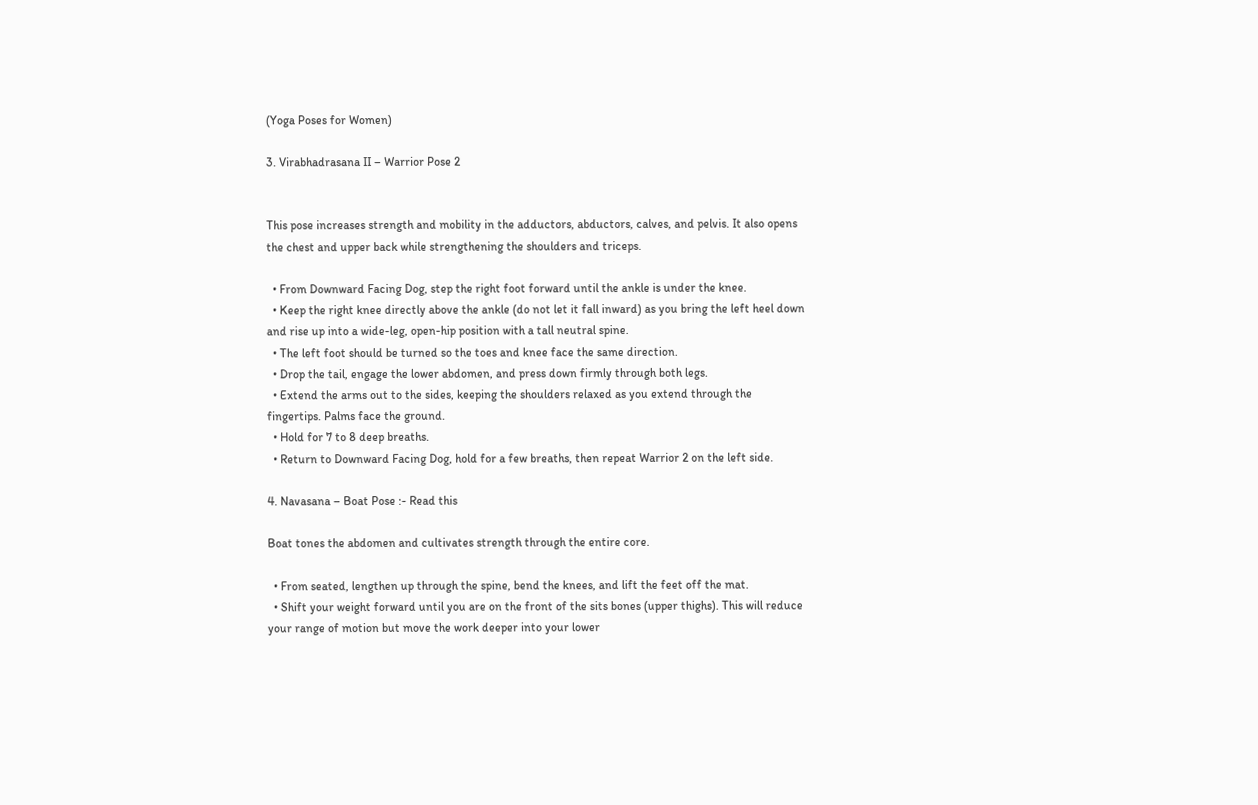(Yoga Poses for Women)

3. Virabhadrasana II – Warrior Pose 2


This pose increases strength and mobility in the adductors, abductors, calves, and pelvis. It also opens the chest and upper back while strengthening the shoulders and triceps.

  • From Downward Facing Dog, step the right foot forward until the ankle is under the knee.
  • Keep the right knee directly above the ankle (do not let it fall inward) as you bring the left heel down and rise up into a wide-leg, open-hip position with a tall neutral spine.
  • The left foot should be turned so the toes and knee face the same direction.
  • Drop the tail, engage the lower abdomen, and press down firmly through both legs.
  • Extend the arms out to the sides, keeping the shoulders relaxed as you extend through the fingertips. Palms face the ground.
  • Hold for 7 to 8 deep breaths.
  • Return to Downward Facing Dog, hold for a few breaths, then repeat Warrior 2 on the left side.

4. Navasana – Boat Pose :- Read this

Boat tones the abdomen and cultivates strength through the entire core.

  • From seated, lengthen up through the spine, bend the knees, and lift the feet off the mat.
  • Shift your weight forward until you are on the front of the sits bones (upper thighs). This will reduce your range of motion but move the work deeper into your lower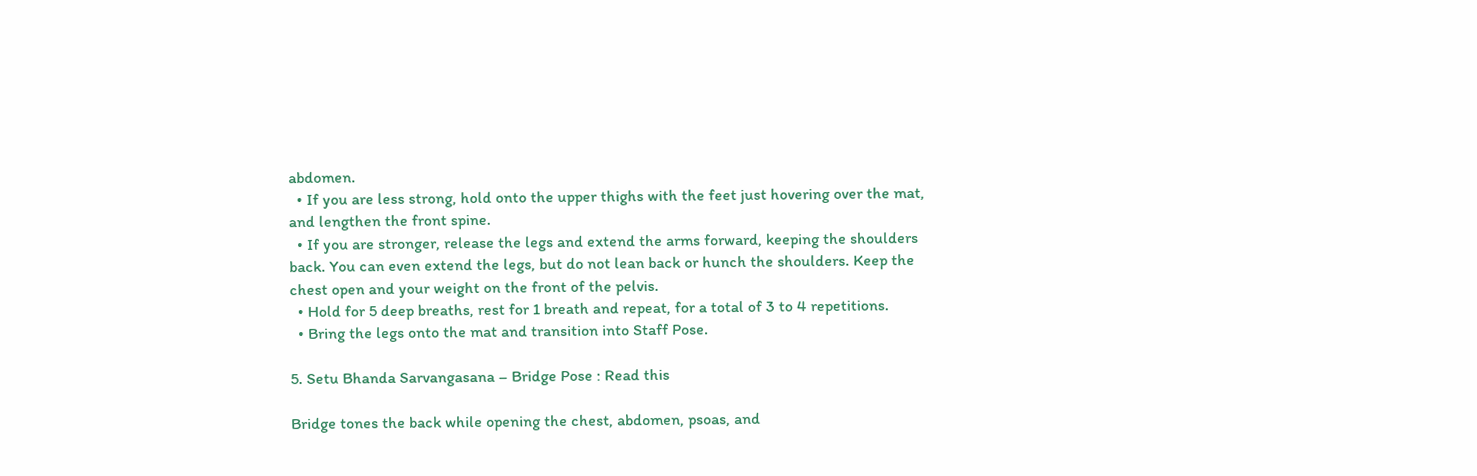abdomen.
  • If you are less strong, hold onto the upper thighs with the feet just hovering over the mat, and lengthen the front spine.
  • If you are stronger, release the legs and extend the arms forward, keeping the shoulders back. You can even extend the legs, but do not lean back or hunch the shoulders. Keep the chest open and your weight on the front of the pelvis.
  • Hold for 5 deep breaths, rest for 1 breath and repeat, for a total of 3 to 4 repetitions.
  • Bring the legs onto the mat and transition into Staff Pose.

5. Setu Bhanda Sarvangasana – Bridge Pose : Read this

Bridge tones the back while opening the chest, abdomen, psoas, and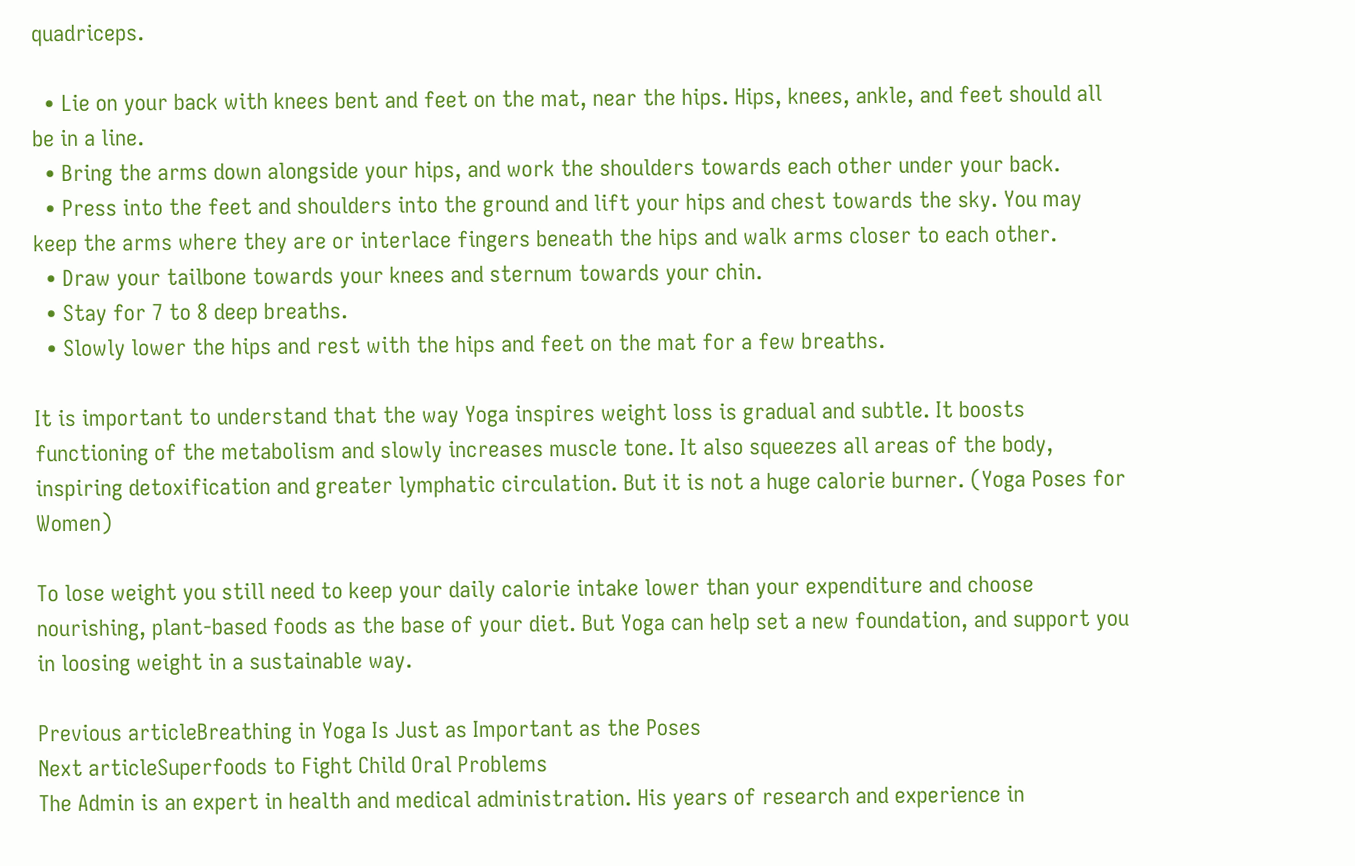quadriceps.

  • Lie on your back with knees bent and feet on the mat, near the hips. Hips, knees, ankle, and feet should all be in a line.
  • Bring the arms down alongside your hips, and work the shoulders towards each other under your back.
  • Press into the feet and shoulders into the ground and lift your hips and chest towards the sky. You may keep the arms where they are or interlace fingers beneath the hips and walk arms closer to each other.
  • Draw your tailbone towards your knees and sternum towards your chin.
  • Stay for 7 to 8 deep breaths.
  • Slowly lower the hips and rest with the hips and feet on the mat for a few breaths.

It is important to understand that the way Yoga inspires weight loss is gradual and subtle. It boosts functioning of the metabolism and slowly increases muscle tone. It also squeezes all areas of the body, inspiring detoxification and greater lymphatic circulation. But it is not a huge calorie burner. (Yoga Poses for Women)

To lose weight you still need to keep your daily calorie intake lower than your expenditure and choose nourishing, plant-based foods as the base of your diet. But Yoga can help set a new foundation, and support you in loosing weight in a sustainable way.

Previous articleBreathing in Yoga Is Just as Important as the Poses
Next articleSuperfoods to Fight Child Oral Problems
The Admin is an expert in health and medical administration. His years of research and experience in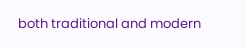both traditional and modern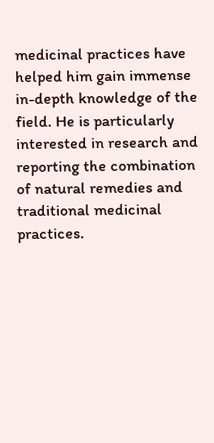medicinal practices have helped him gain immense in-depth knowledge of the field. He is particularly interested in research and reporting the combination of natural remedies and traditional medicinal practices.